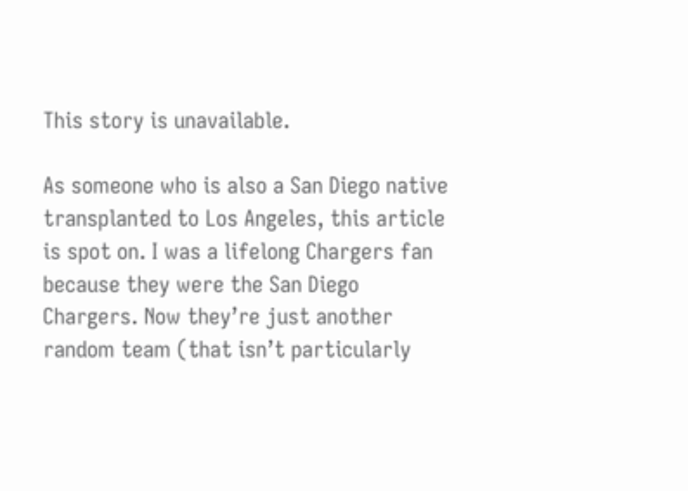This story is unavailable.

As someone who is also a San Diego native transplanted to Los Angeles, this article is spot on. I was a lifelong Chargers fan because they were the San Diego Chargers. Now they’re just another random team (that isn’t particularly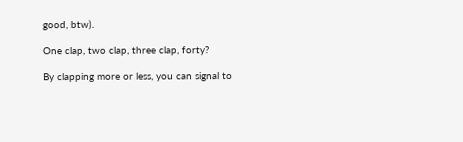good, btw).

One clap, two clap, three clap, forty?

By clapping more or less, you can signal to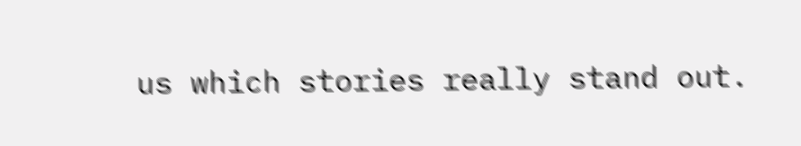us which stories really stand out.